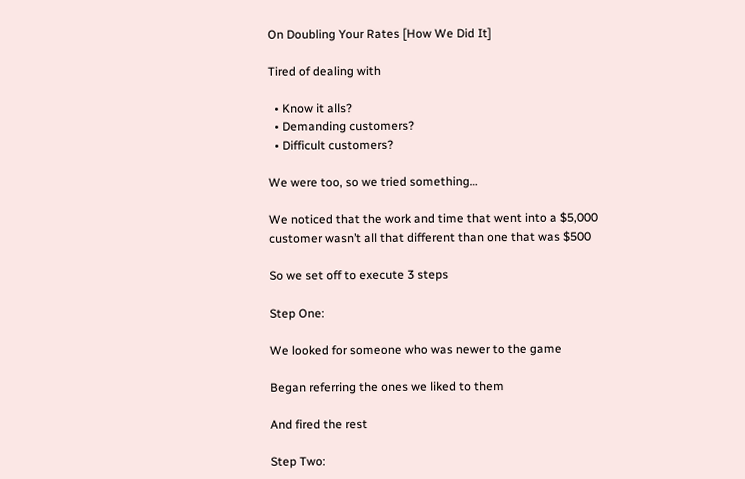On Doubling Your Rates [How We Did It]

Tired of dealing with

  • Know it alls?
  • Demanding customers?
  • Difficult customers?

We were too, so we tried something…

We noticed that the work and time that went into a $5,000 customer wasn’t all that different than one that was $500

So we set off to execute 3 steps

Step One:

We looked for someone who was newer to the game

Began referring the ones we liked to them

And fired the rest

Step Two: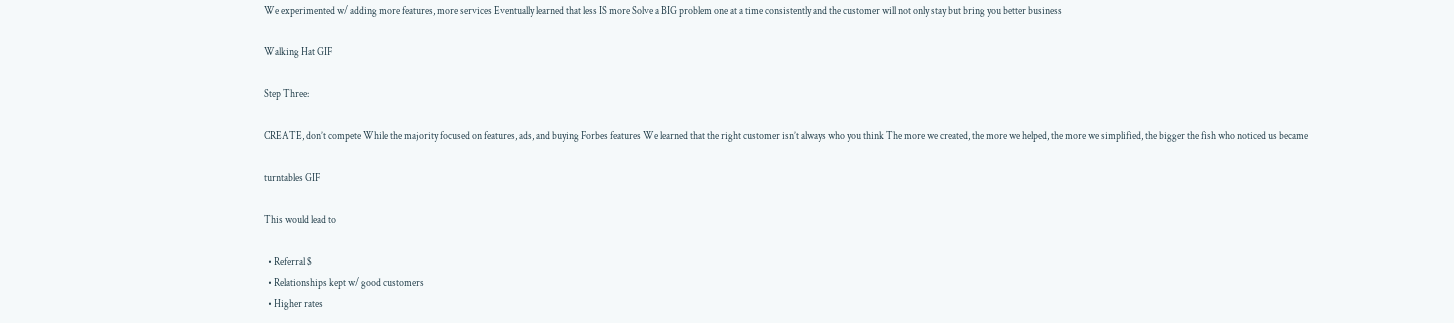We experimented w/ adding more features, more services Eventually learned that less IS more Solve a BIG problem one at a time consistently and the customer will not only stay but bring you better business

Walking Hat GIF

Step Three:

CREATE, don’t compete While the majority focused on features, ads, and buying Forbes features We learned that the right customer isn’t always who you think The more we created, the more we helped, the more we simplified, the bigger the fish who noticed us became

turntables GIF

This would lead to

  • Referral $
  • Relationships kept w/ good customers
  • Higher rates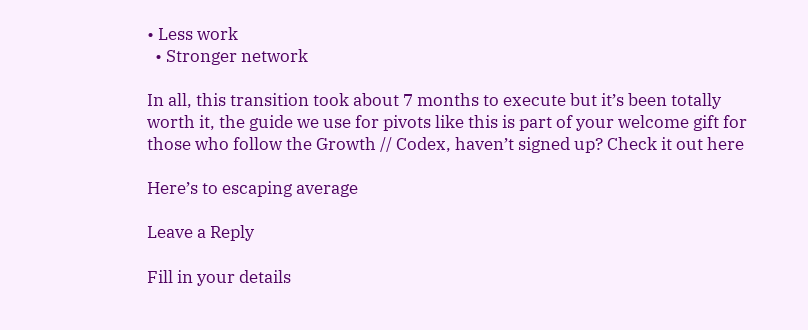• Less work
  • Stronger network

In all, this transition took about 7 months to execute but it’s been totally worth it, the guide we use for pivots like this is part of your welcome gift for those who follow the Growth // Codex, haven’t signed up? Check it out here

Here’s to escaping average

Leave a Reply

Fill in your details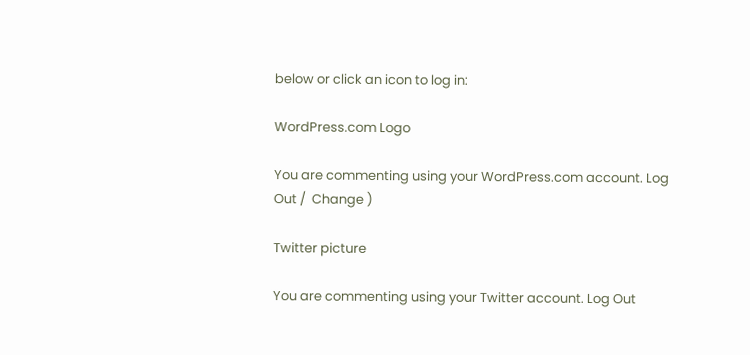below or click an icon to log in:

WordPress.com Logo

You are commenting using your WordPress.com account. Log Out /  Change )

Twitter picture

You are commenting using your Twitter account. Log Out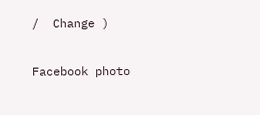/  Change )

Facebook photo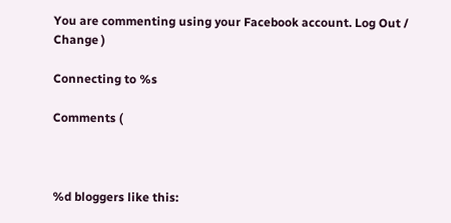You are commenting using your Facebook account. Log Out /  Change )

Connecting to %s

Comments (



%d bloggers like this: